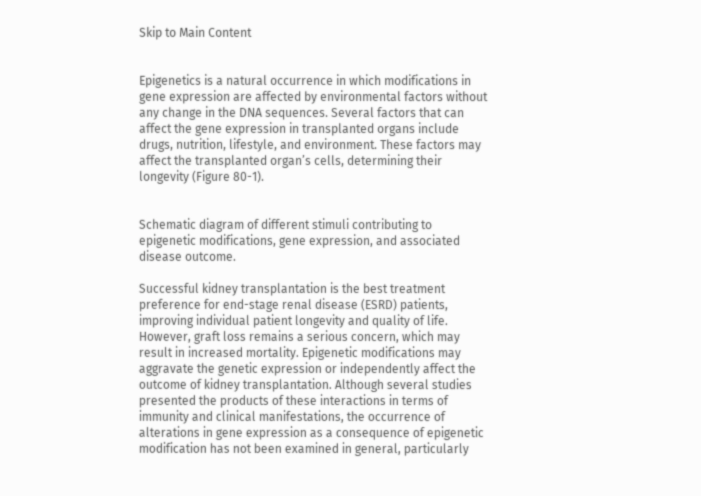Skip to Main Content


Epigenetics is a natural occurrence in which modifications in gene expression are affected by environmental factors without any change in the DNA sequences. Several factors that can affect the gene expression in transplanted organs include drugs, nutrition, lifestyle, and environment. These factors may affect the transplanted organ’s cells, determining their longevity (Figure 80-1).


Schematic diagram of different stimuli contributing to epigenetic modifications, gene expression, and associated disease outcome.

Successful kidney transplantation is the best treatment preference for end-stage renal disease (ESRD) patients, improving individual patient longevity and quality of life. However, graft loss remains a serious concern, which may result in increased mortality. Epigenetic modifications may aggravate the genetic expression or independently affect the outcome of kidney transplantation. Although several studies presented the products of these interactions in terms of immunity and clinical manifestations, the occurrence of alterations in gene expression as a consequence of epigenetic modification has not been examined in general, particularly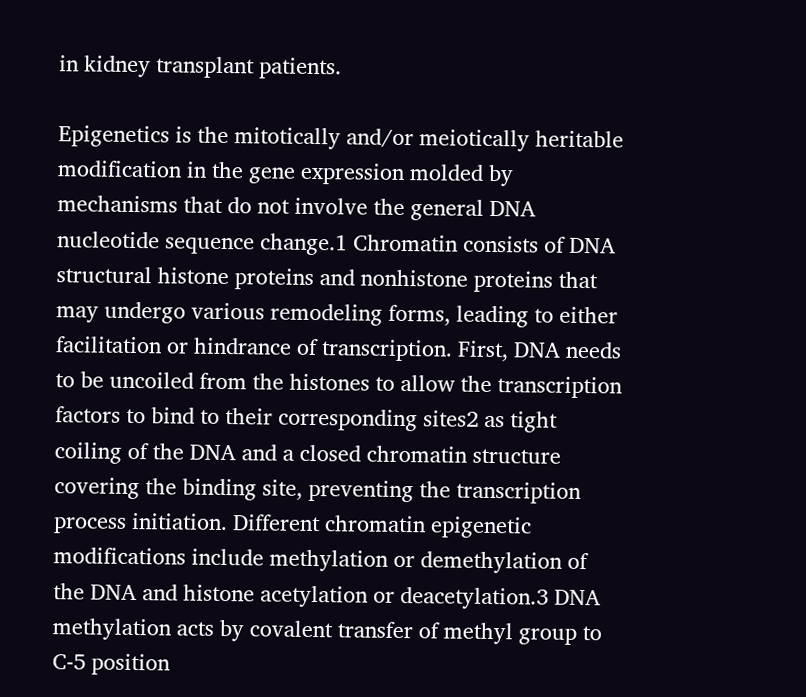in kidney transplant patients.

Epigenetics is the mitotically and/or meiotically heritable modification in the gene expression molded by mechanisms that do not involve the general DNA nucleotide sequence change.1 Chromatin consists of DNA structural histone proteins and nonhistone proteins that may undergo various remodeling forms, leading to either facilitation or hindrance of transcription. First, DNA needs to be uncoiled from the histones to allow the transcription factors to bind to their corresponding sites2 as tight coiling of the DNA and a closed chromatin structure covering the binding site, preventing the transcription process initiation. Different chromatin epigenetic modifications include methylation or demethylation of the DNA and histone acetylation or deacetylation.3 DNA methylation acts by covalent transfer of methyl group to C-5 position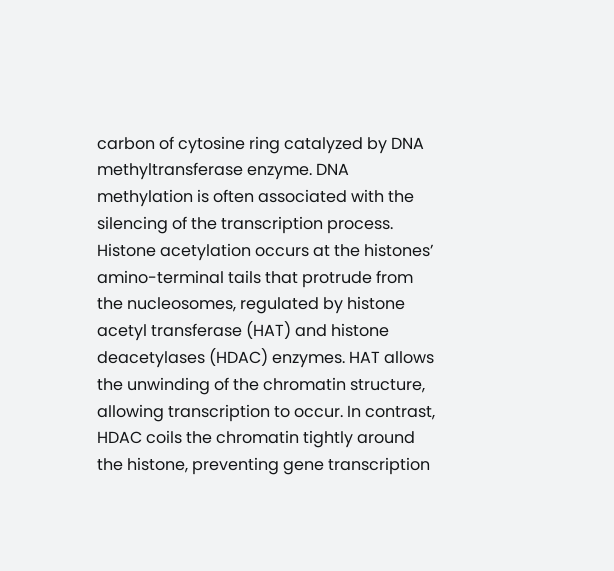carbon of cytosine ring catalyzed by DNA methyltransferase enzyme. DNA methylation is often associated with the silencing of the transcription process. Histone acetylation occurs at the histones’ amino-terminal tails that protrude from the nucleosomes, regulated by histone acetyl transferase (HAT) and histone deacetylases (HDAC) enzymes. HAT allows the unwinding of the chromatin structure, allowing transcription to occur. In contrast, HDAC coils the chromatin tightly around the histone, preventing gene transcription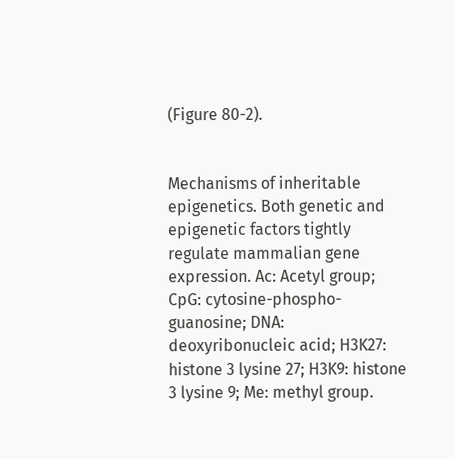(Figure 80-2).


Mechanisms of inheritable epigenetics. Both genetic and epigenetic factors tightly regulate mammalian gene expression. Ac: Acetyl group; CpG: cytosine-phospho-guanosine; DNA: deoxyribonucleic acid; H3K27: histone 3 lysine 27; H3K9: histone 3 lysine 9; Me: methyl group.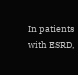In patients with ESRD,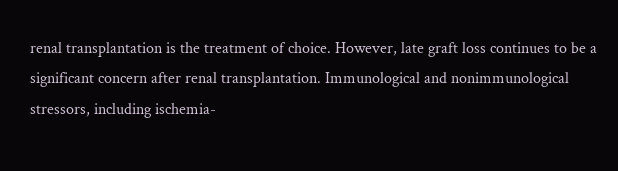renal transplantation is the treatment of choice. However, late graft loss continues to be a significant concern after renal transplantation. Immunological and nonimmunological stressors, including ischemia-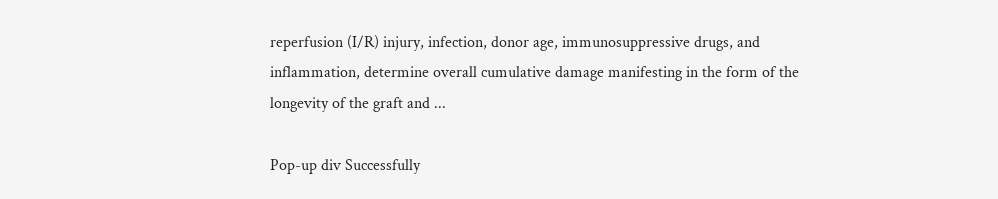reperfusion (I/R) injury, infection, donor age, immunosuppressive drugs, and inflammation, determine overall cumulative damage manifesting in the form of the longevity of the graft and ...

Pop-up div Successfully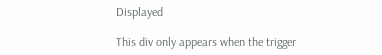Displayed

This div only appears when the trigger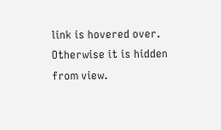link is hovered over. Otherwise it is hidden from view.